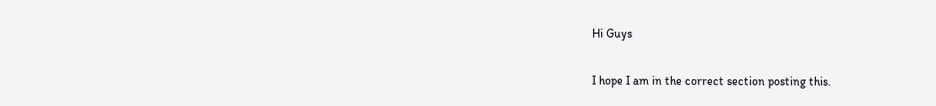Hi Guys

I hope I am in the correct section posting this.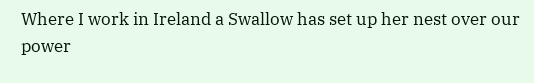Where I work in Ireland a Swallow has set up her nest over our power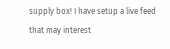supply box! I have setup a live feed that may interest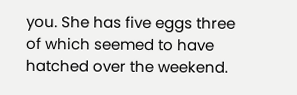you. She has five eggs three of which seemed to have hatched over the weekend.